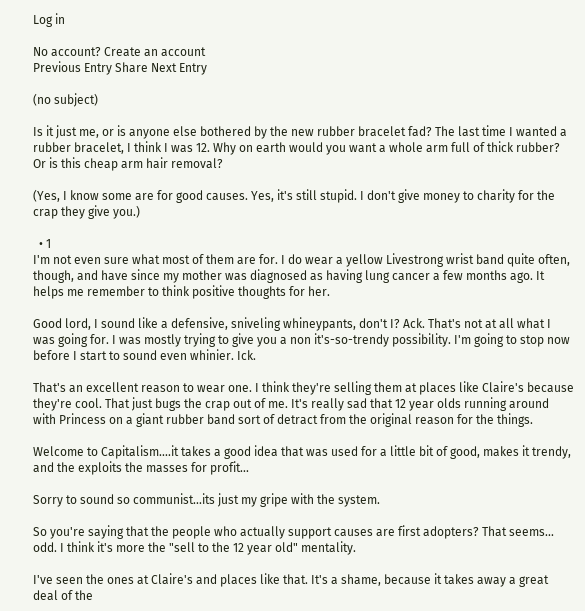Log in

No account? Create an account
Previous Entry Share Next Entry

(no subject)

Is it just me, or is anyone else bothered by the new rubber bracelet fad? The last time I wanted a rubber bracelet, I think I was 12. Why on earth would you want a whole arm full of thick rubber? Or is this cheap arm hair removal?

(Yes, I know some are for good causes. Yes, it's still stupid. I don't give money to charity for the crap they give you.)

  • 1
I'm not even sure what most of them are for. I do wear a yellow Livestrong wrist band quite often, though, and have since my mother was diagnosed as having lung cancer a few months ago. It helps me remember to think positive thoughts for her.

Good lord, I sound like a defensive, sniveling whineypants, don't I? Ack. That's not at all what I was going for. I was mostly trying to give you a non it's-so-trendy possibility. I'm going to stop now before I start to sound even whinier. Ick.

That's an excellent reason to wear one. I think they're selling them at places like Claire's because they're cool. That just bugs the crap out of me. It's really sad that 12 year olds running around with Princess on a giant rubber band sort of detract from the original reason for the things.

Welcome to Capitalism....it takes a good idea that was used for a little bit of good, makes it trendy, and the exploits the masses for profit...

Sorry to sound so communist...its just my gripe with the system.

So you're saying that the people who actually support causes are first adopters? That seems... odd. I think it's more the "sell to the 12 year old" mentality.

I've seen the ones at Claire's and places like that. It's a shame, because it takes away a great deal of the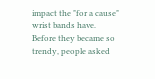impact the "for a cause" wrist bands have. Before they became so trendy, people asked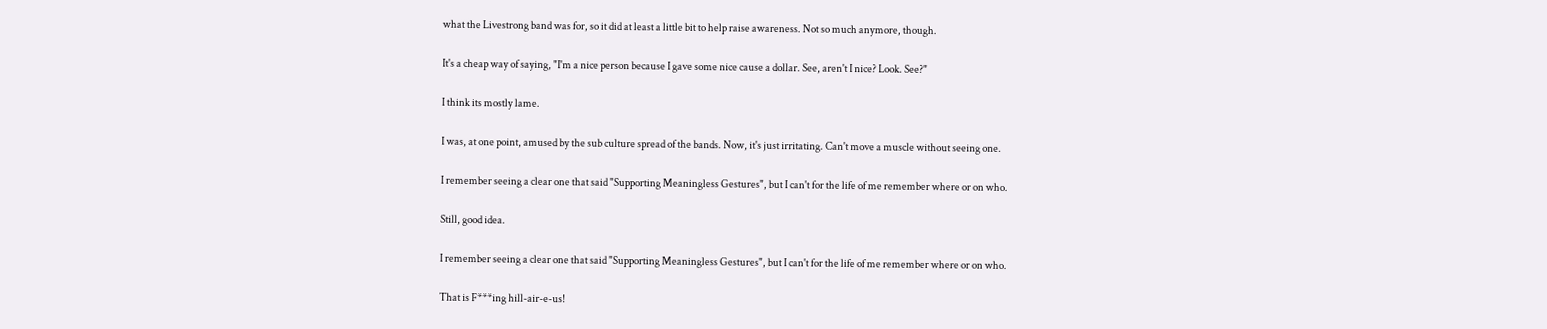what the Livestrong band was for, so it did at least a little bit to help raise awareness. Not so much anymore, though.

It's a cheap way of saying, "I'm a nice person because I gave some nice cause a dollar. See, aren't I nice? Look. See?"

I think its mostly lame.

I was, at one point, amused by the sub culture spread of the bands. Now, it's just irritating. Can't move a muscle without seeing one.

I remember seeing a clear one that said "Supporting Meaningless Gestures", but I can't for the life of me remember where or on who.

Still, good idea.

I remember seeing a clear one that said "Supporting Meaningless Gestures", but I can't for the life of me remember where or on who.

That is F***ing hill-air-e-us!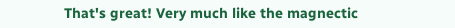That's great! Very much like the magnectic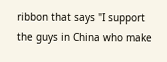ribbon that says "I support the guys in China who make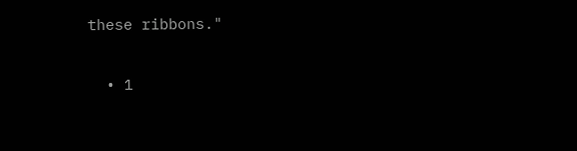these ribbons."

  • 1